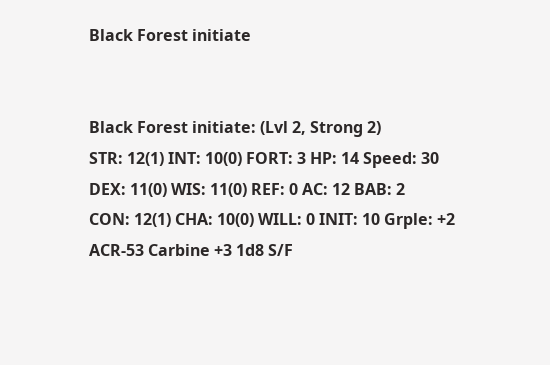Black Forest initiate


Black Forest initiate: (Lvl 2, Strong 2)
STR: 12(1) INT: 10(0) FORT: 3 HP: 14 Speed: 30
DEX: 11(0) WIS: 11(0) REF: 0 AC: 12 BAB: 2
CON: 12(1) CHA: 10(0) WILL: 0 INIT: 10 Grple: +2
ACR-53 Carbine +3 1d8 S/F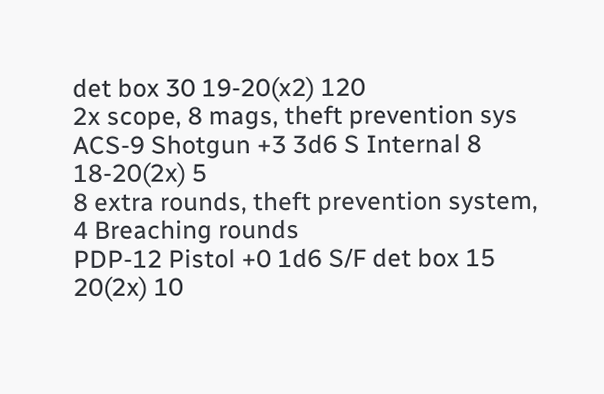det box 30 19-20(x2) 120
2x scope, 8 mags, theft prevention sys
ACS-9 Shotgun +3 3d6 S Internal 8 18-20(2x) 5
8 extra rounds, theft prevention system, 4 Breaching rounds
PDP-12 Pistol +0 1d6 S/F det box 15 20(2x) 10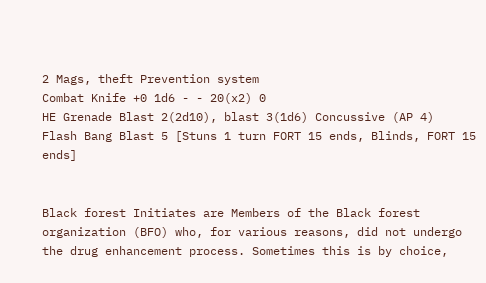2 Mags, theft Prevention system
Combat Knife +0 1d6 - - 20(x2) 0
HE Grenade Blast 2(2d10), blast 3(1d6) Concussive (AP 4)
Flash Bang Blast 5 [Stuns 1 turn FORT 15 ends, Blinds, FORT 15 ends]


Black forest Initiates are Members of the Black forest organization (BFO) who, for various reasons, did not undergo the drug enhancement process. Sometimes this is by choice,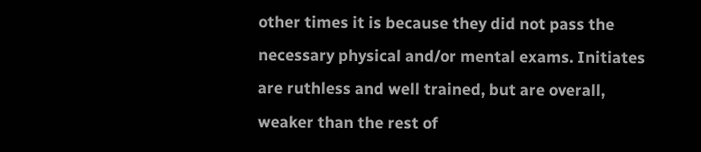other times it is because they did not pass the necessary physical and/or mental exams. Initiates are ruthless and well trained, but are overall, weaker than the rest of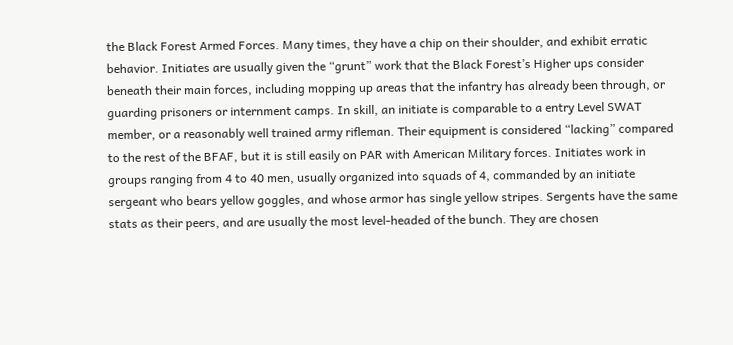the Black Forest Armed Forces. Many times, they have a chip on their shoulder, and exhibit erratic behavior. Initiates are usually given the “grunt” work that the Black Forest’s Higher ups consider beneath their main forces, including mopping up areas that the infantry has already been through, or guarding prisoners or internment camps. In skill, an initiate is comparable to a entry Level SWAT member, or a reasonably well trained army rifleman. Their equipment is considered “lacking” compared to the rest of the BFAF, but it is still easily on PAR with American Military forces. Initiates work in groups ranging from 4 to 40 men, usually organized into squads of 4, commanded by an initiate sergeant who bears yellow goggles, and whose armor has single yellow stripes. Sergents have the same stats as their peers, and are usually the most level-headed of the bunch. They are chosen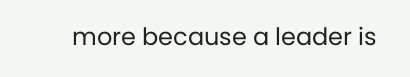more because a leader is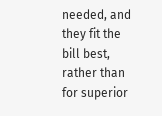needed, and they fit the bill best, rather than for superior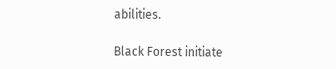abilities.

Black Forest initiate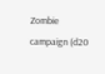Zombie campaign (d20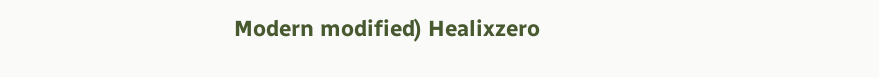Modern modified) Healixzero